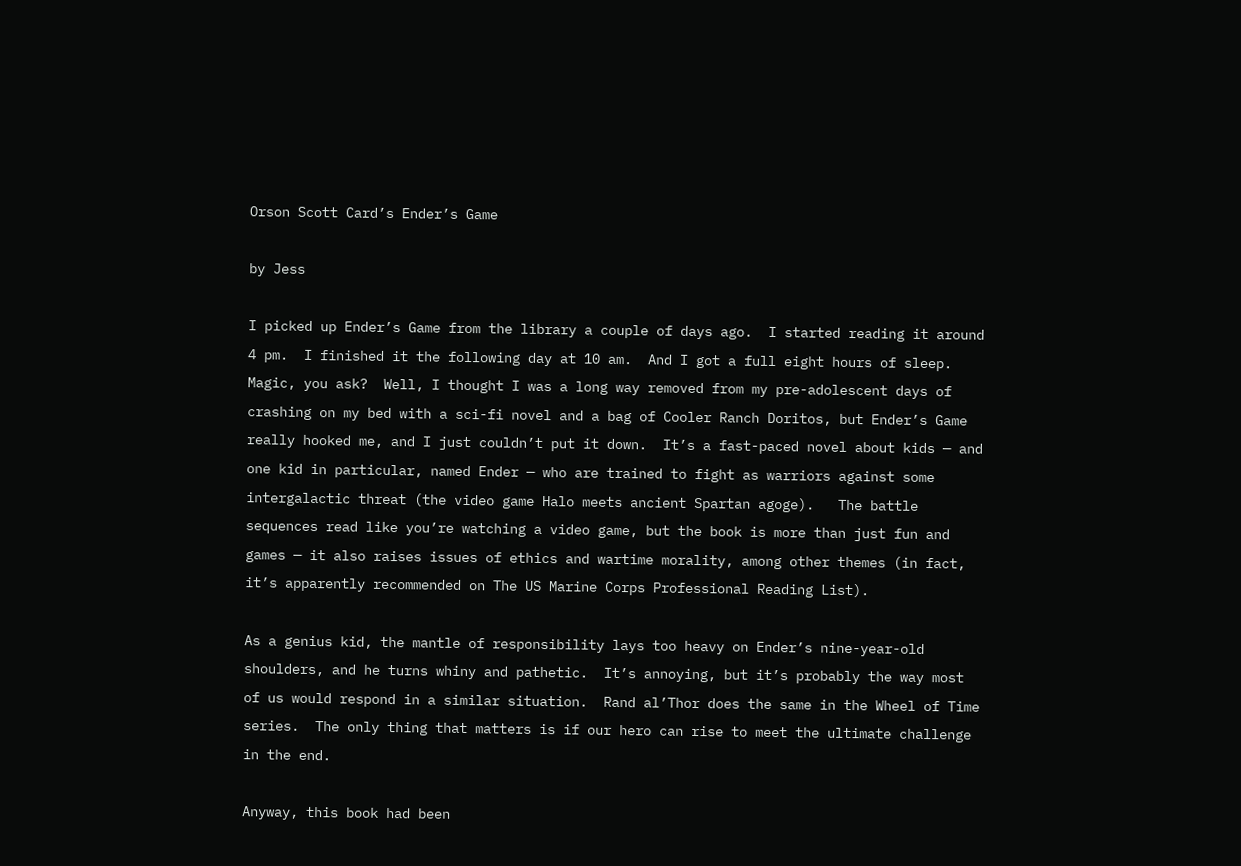Orson Scott Card’s Ender’s Game

by Jess

I picked up Ender’s Game from the library a couple of days ago.  I started reading it around 4 pm.  I finished it the following day at 10 am.  And I got a full eight hours of sleep.  Magic, you ask?  Well, I thought I was a long way removed from my pre-adolescent days of crashing on my bed with a sci-fi novel and a bag of Cooler Ranch Doritos, but Ender’s Game really hooked me, and I just couldn’t put it down.  It’s a fast-paced novel about kids — and one kid in particular, named Ender — who are trained to fight as warriors against some intergalactic threat (the video game Halo meets ancient Spartan agoge).   The battle sequences read like you’re watching a video game, but the book is more than just fun and games — it also raises issues of ethics and wartime morality, among other themes (in fact, it’s apparently recommended on The US Marine Corps Professional Reading List).

As a genius kid, the mantle of responsibility lays too heavy on Ender’s nine-year-old shoulders, and he turns whiny and pathetic.  It’s annoying, but it’s probably the way most of us would respond in a similar situation.  Rand al’Thor does the same in the Wheel of Time series.  The only thing that matters is if our hero can rise to meet the ultimate challenge in the end.

Anyway, this book had been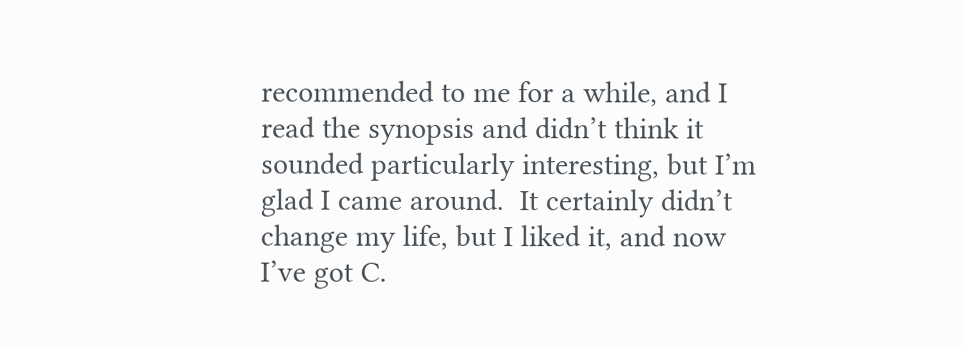recommended to me for a while, and I read the synopsis and didn’t think it sounded particularly interesting, but I’m glad I came around.  It certainly didn’t change my life, but I liked it, and now I’ve got C.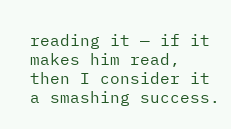reading it — if it makes him read, then I consider it a smashing success.